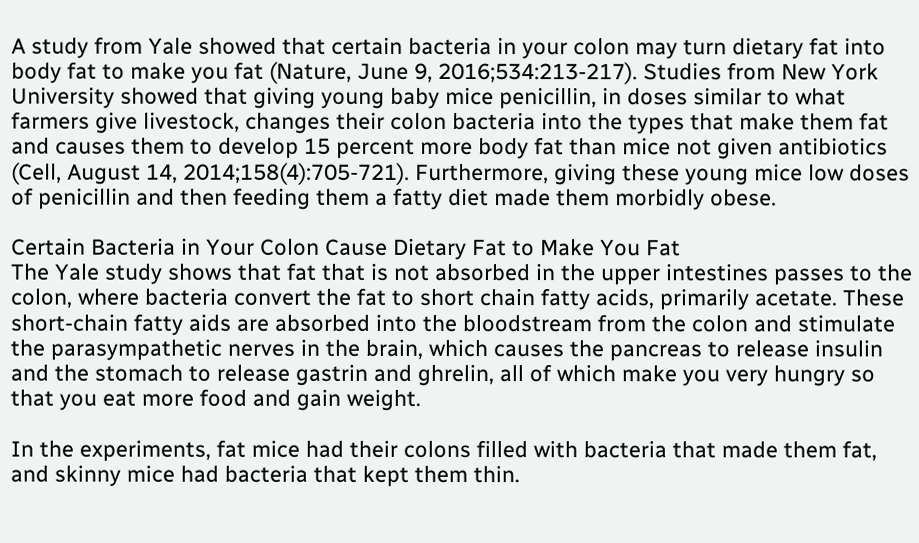A study from Yale showed that certain bacteria in your colon may turn dietary fat into body fat to make you fat (Nature, June 9, 2016;534:213-217). Studies from New York University showed that giving young baby mice penicillin, in doses similar to what farmers give livestock, changes their colon bacteria into the types that make them fat and causes them to develop 15 percent more body fat than mice not given antibiotics (Cell, August 14, 2014;158(4):705-721). Furthermore, giving these young mice low doses of penicillin and then feeding them a fatty diet made them morbidly obese.

Certain Bacteria in Your Colon Cause Dietary Fat to Make You Fat
The Yale study shows that fat that is not absorbed in the upper intestines passes to the colon, where bacteria convert the fat to short chain fatty acids, primarily acetate. These short-chain fatty aids are absorbed into the bloodstream from the colon and stimulate the parasympathetic nerves in the brain, which causes the pancreas to release insulin and the stomach to release gastrin and ghrelin, all of which make you very hungry so that you eat more food and gain weight.

In the experiments, fat mice had their colons filled with bacteria that made them fat, and skinny mice had bacteria that kept them thin.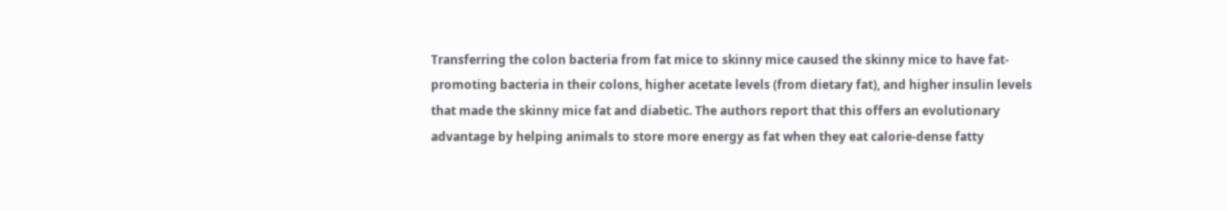Transferring the colon bacteria from fat mice to skinny mice caused the skinny mice to have fat-promoting bacteria in their colons, higher acetate levels (from dietary fat), and higher insulin levels that made the skinny mice fat and diabetic. The authors report that this offers an evolutionary advantage by helping animals to store more energy as fat when they eat calorie-dense fatty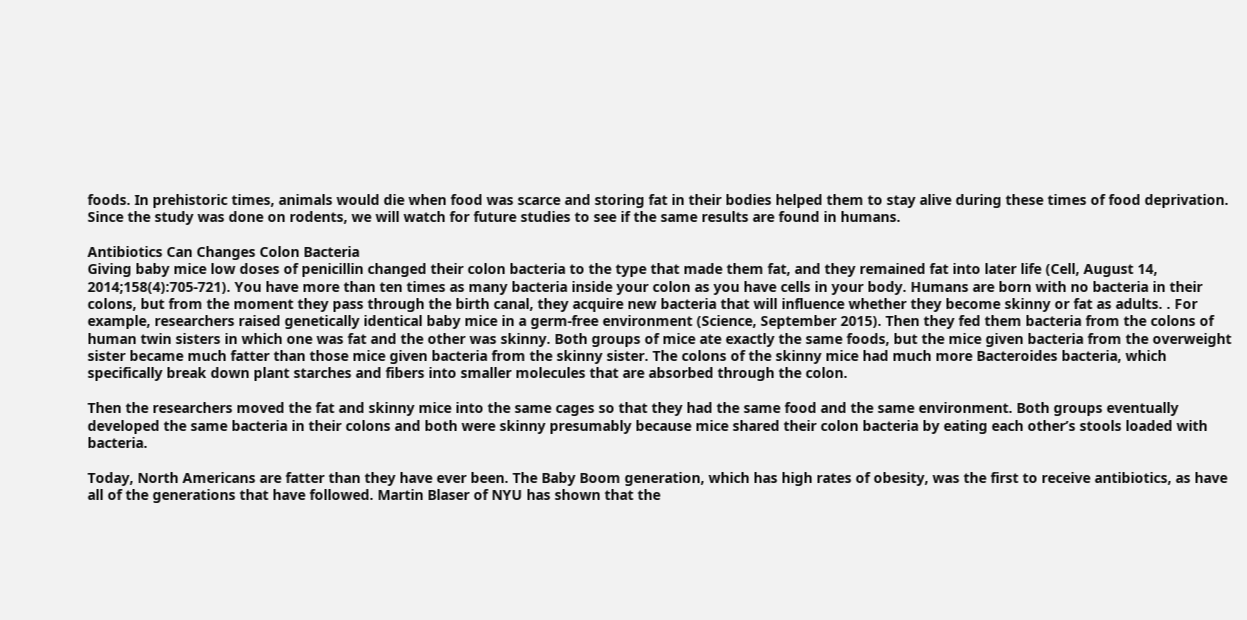foods. In prehistoric times, animals would die when food was scarce and storing fat in their bodies helped them to stay alive during these times of food deprivation.  Since the study was done on rodents, we will watch for future studies to see if the same results are found in humans.

Antibiotics Can Changes Colon Bacteria
Giving baby mice low doses of penicillin changed their colon bacteria to the type that made them fat, and they remained fat into later life (Cell, August 14, 2014;158(4):705-721). You have more than ten times as many bacteria inside your colon as you have cells in your body. Humans are born with no bacteria in their colons, but from the moment they pass through the birth canal, they acquire new bacteria that will influence whether they become skinny or fat as adults. . For example, researchers raised genetically identical baby mice in a germ-free environment (Science, September 2015). Then they fed them bacteria from the colons of human twin sisters in which one was fat and the other was skinny. Both groups of mice ate exactly the same foods, but the mice given bacteria from the overweight sister became much fatter than those mice given bacteria from the skinny sister. The colons of the skinny mice had much more Bacteroides bacteria, which specifically break down plant starches and fibers into smaller molecules that are absorbed through the colon.

Then the researchers moved the fat and skinny mice into the same cages so that they had the same food and the same environment. Both groups eventually developed the same bacteria in their colons and both were skinny presumably because mice shared their colon bacteria by eating each other’s stools loaded with bacteria.

Today, North Americans are fatter than they have ever been. The Baby Boom generation, which has high rates of obesity, was the first to receive antibiotics, as have all of the generations that have followed. Martin Blaser of NYU has shown that the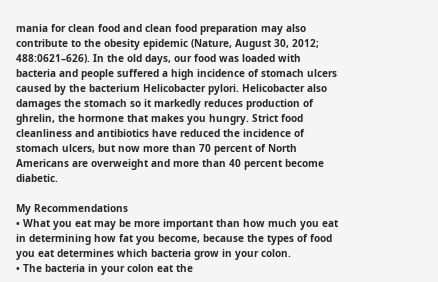mania for clean food and clean food preparation may also contribute to the obesity epidemic (Nature, August 30, 2012; 488:0621–626). In the old days, our food was loaded with bacteria and people suffered a high incidence of stomach ulcers caused by the bacterium Helicobacter pylori. Helicobacter also damages the stomach so it markedly reduces production of ghrelin, the hormone that makes you hungry. Strict food cleanliness and antibiotics have reduced the incidence of stomach ulcers, but now more than 70 percent of North Americans are overweight and more than 40 percent become diabetic.

My Recommendations
• What you eat may be more important than how much you eat in determining how fat you become, because the types of food you eat determines which bacteria grow in your colon.
• The bacteria in your colon eat the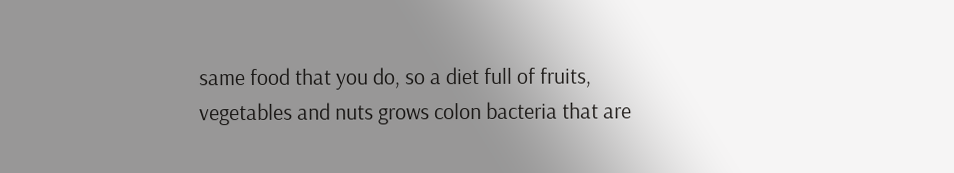same food that you do, so a diet full of fruits, vegetables and nuts grows colon bacteria that are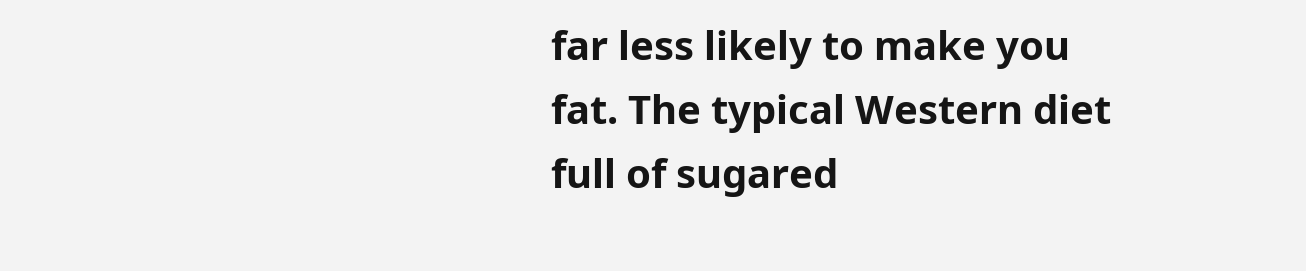far less likely to make you fat. The typical Western diet full of sugared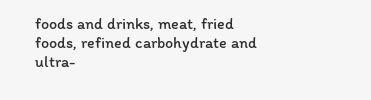foods and drinks, meat, fried foods, refined carbohydrate and ultra-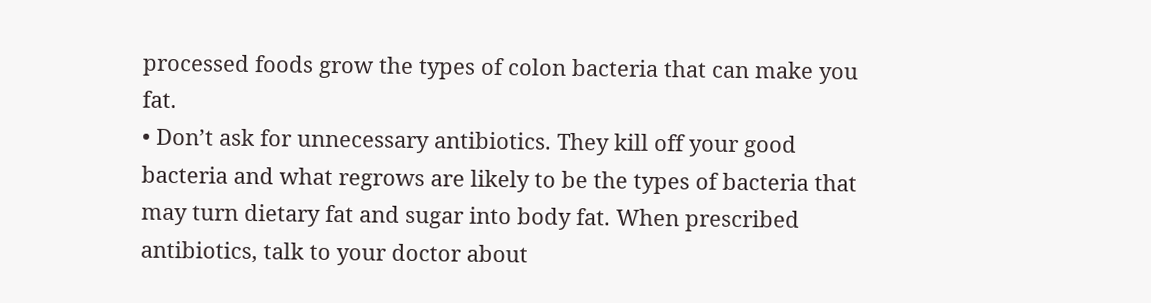processed foods grow the types of colon bacteria that can make you fat.
• Don’t ask for unnecessary antibiotics. They kill off your good bacteria and what regrows are likely to be the types of bacteria that may turn dietary fat and sugar into body fat. When prescribed antibiotics, talk to your doctor about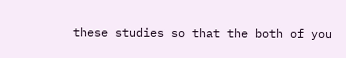these studies so that the both of you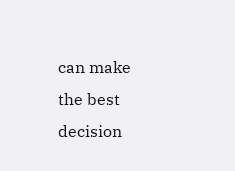can make the best decision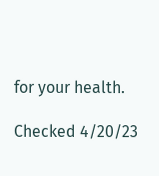for your health.

Checked 4/20/23